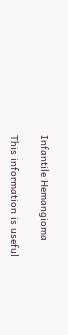Infantile Hemangioma

This information is useful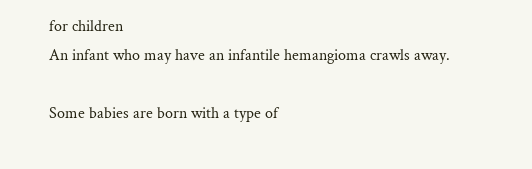for children
An infant who may have an infantile hemangioma crawls away.

Some babies are born with a type of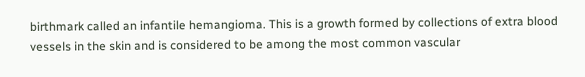birthmark called an infantile hemangioma. This is a growth formed by collections of extra blood vessels in the skin and is considered to be among the most common vascular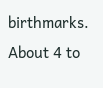birthmarks. About 4 to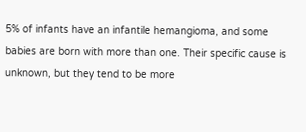5% of infants have an infantile hemangioma, and some babies are born with more than one. Their specific cause is unknown, but they tend to be more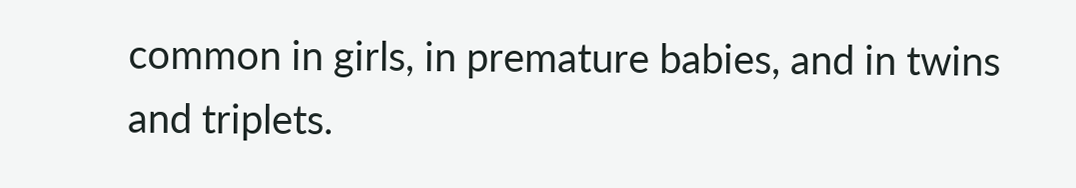common in girls, in premature babies, and in twins and triplets.